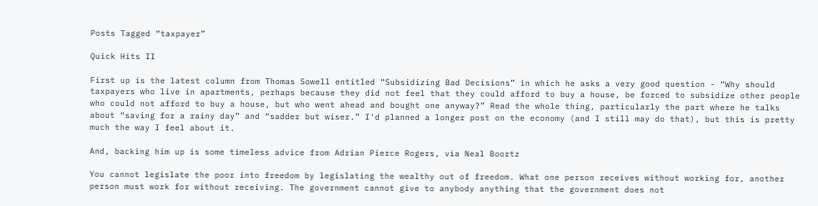Posts Tagged “taxpayer”

Quick Hits II

First up is the latest column from Thomas Sowell entitled “Subsidizing Bad Decisions” in which he asks a very good question - “Why should taxpayers who live in apartments, perhaps because they did not feel that they could afford to buy a house, be forced to subsidize other people who could not afford to buy a house, but who went ahead and bought one anyway?” Read the whole thing, particularly the part where he talks about “saving for a rainy day” and “sadder but wiser.” I'd planned a longer post on the economy (and I still may do that), but this is pretty much the way I feel about it.

And, backing him up is some timeless advice from Adrian Pierce Rogers, via Neal Boortz

You cannot legislate the poor into freedom by legislating the wealthy out of freedom. What one person receives without working for, another person must work for without receiving. The government cannot give to anybody anything that the government does not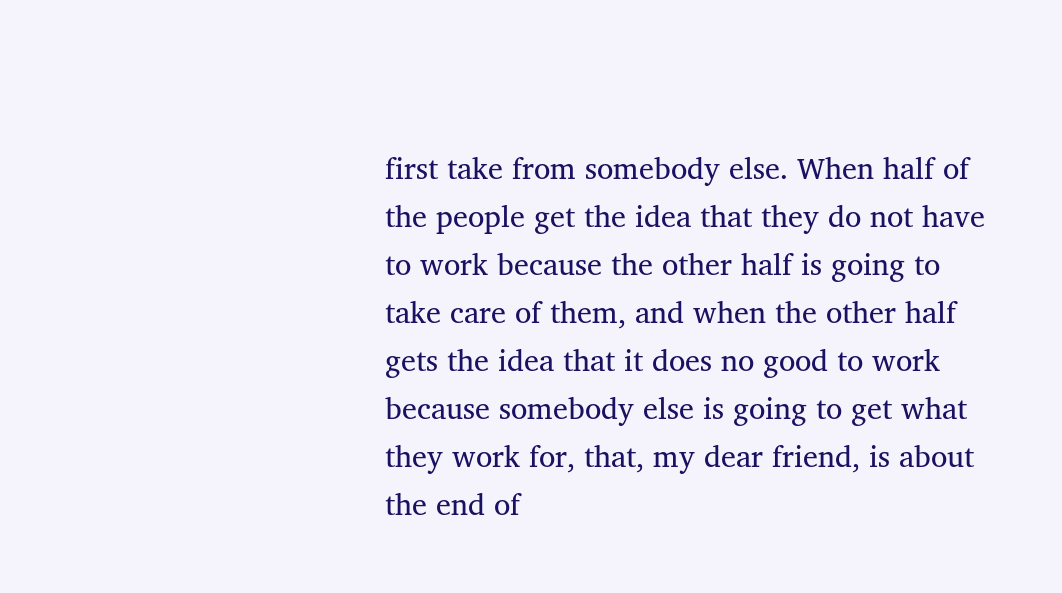first take from somebody else. When half of the people get the idea that they do not have to work because the other half is going to take care of them, and when the other half gets the idea that it does no good to work because somebody else is going to get what they work for, that, my dear friend, is about the end of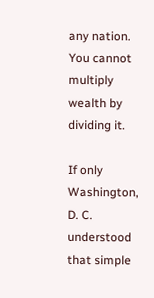any nation. You cannot multiply wealth by dividing it.

If only Washington, D. C. understood that simple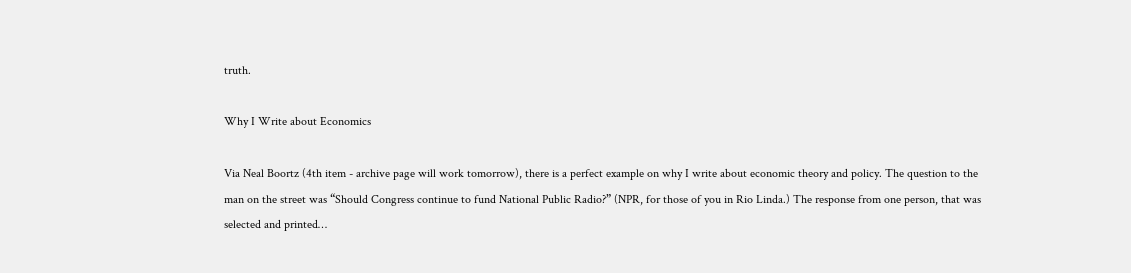truth.

Why I Write about Economics

Via Neal Boortz (4th item - archive page will work tomorrow), there is a perfect example on why I write about economic theory and policy. The question to the man on the street was “Should Congress continue to fund National Public Radio?” (NPR, for those of you in Rio Linda.) The response from one person, that was selected and printed…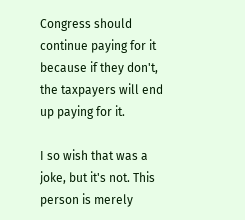Congress should continue paying for it because if they don't, the taxpayers will end up paying for it.

I so wish that was a joke, but it's not. This person is merely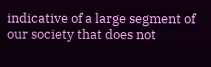indicative of a large segment of our society that does not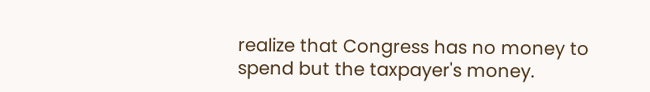realize that Congress has no money to spend but the taxpayer's money.